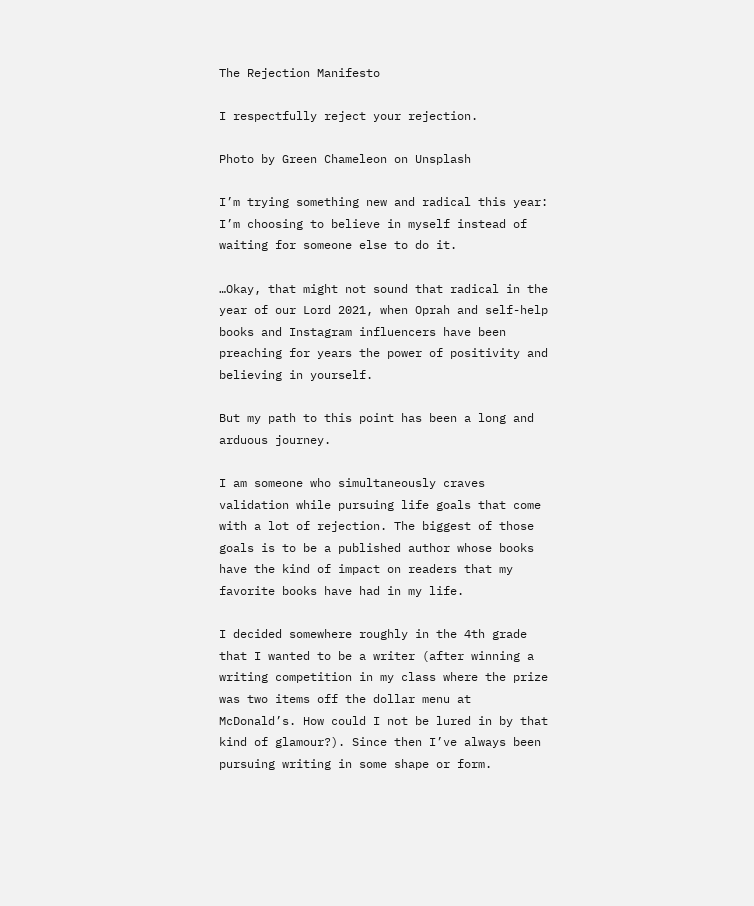The Rejection Manifesto

I respectfully reject your rejection.

Photo by Green Chameleon on Unsplash

I’m trying something new and radical this year: I’m choosing to believe in myself instead of waiting for someone else to do it.

…Okay, that might not sound that radical in the year of our Lord 2021, when Oprah and self-help books and Instagram influencers have been preaching for years the power of positivity and believing in yourself.

But my path to this point has been a long and arduous journey.

I am someone who simultaneously craves validation while pursuing life goals that come with a lot of rejection. The biggest of those goals is to be a published author whose books have the kind of impact on readers that my favorite books have had in my life.

I decided somewhere roughly in the 4th grade that I wanted to be a writer (after winning a writing competition in my class where the prize was two items off the dollar menu at McDonald’s. How could I not be lured in by that kind of glamour?). Since then I’ve always been pursuing writing in some shape or form.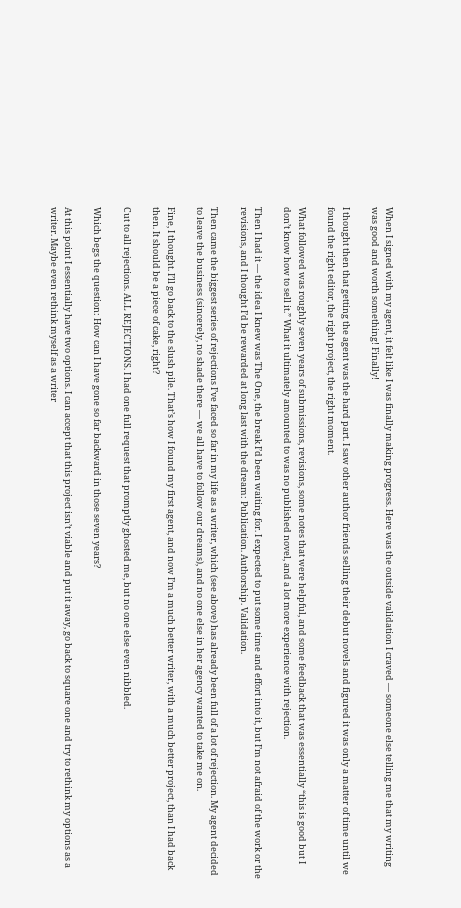When I signed with my agent, it felt like I was finally making progress. Here was the outside validation I craved — someone else telling me that my writing was good and worth something! Finally!

I thought then that getting the agent was the hard part. I saw other author friends selling their debut novels and figured it was only a matter of time until we found the right editor, the right project, the right moment.

What followed was roughly seven years of submissions, revisions, some notes that were helpful, and some feedback that was essentially “this is good but I don’t know how to sell it.” What it ultimately amounted to was no published novel, and a lot more experience with rejection.

Then I had it — the idea I knew was The One, the break I’d been waiting for. I expected to put some time and effort into it, but I’m not afraid of the work or the revisions, and I thought I’d be rewarded at long last with the dream: Publication. Authorship. Validation.

Then came the biggest series of rejections I’ve faced so far in my life as a writer, which (see above) has already been full of a lot of rejection. My agent decided to leave the business (sincerely, no shade there — we all have to follow our dreams), and no one else in her agency wanted to take me on.

Fine, I thought. I’ll go back to the slush pile. That’s how I found my first agent, and now I’m a much better writer, with a much better project, than I had back then. It should be a piece of cake, right?

Cut to all rejections. ALL REJECTIONS. I had one full request that promptly ghosted me, but no one else even nibbled.

Which begs the question: How can I have gone so far backward in those seven years?

At this point I essentially have two options. I can accept that this project isn’t viable and put it away, go back to square one and try to rethink my options as a writer. Maybe even rethink myself as a writer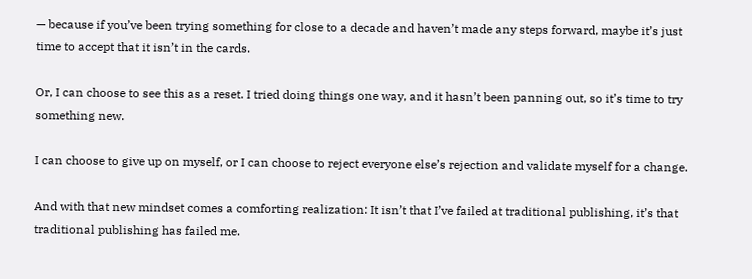— because if you’ve been trying something for close to a decade and haven’t made any steps forward, maybe it’s just time to accept that it isn’t in the cards.

Or, I can choose to see this as a reset. I tried doing things one way, and it hasn’t been panning out, so it’s time to try something new.

I can choose to give up on myself, or I can choose to reject everyone else’s rejection and validate myself for a change.

And with that new mindset comes a comforting realization: It isn’t that I’ve failed at traditional publishing, it’s that traditional publishing has failed me.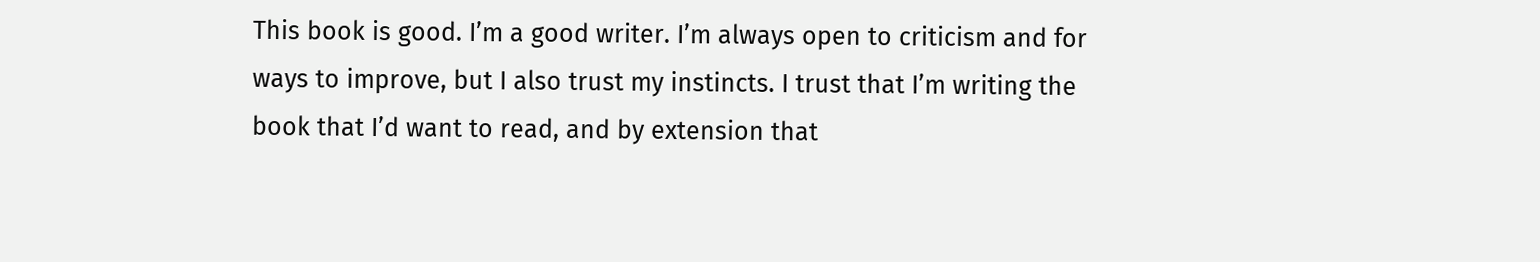This book is good. I’m a good writer. I’m always open to criticism and for ways to improve, but I also trust my instincts. I trust that I’m writing the book that I’d want to read, and by extension that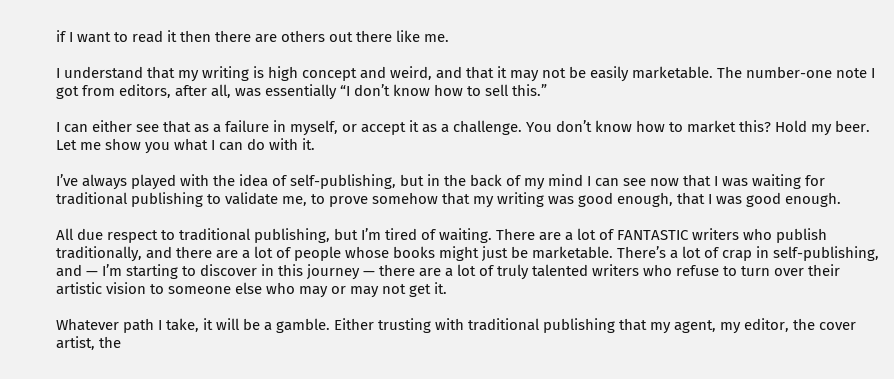if I want to read it then there are others out there like me.

I understand that my writing is high concept and weird, and that it may not be easily marketable. The number-one note I got from editors, after all, was essentially “I don’t know how to sell this.”

I can either see that as a failure in myself, or accept it as a challenge. You don’t know how to market this? Hold my beer. Let me show you what I can do with it.

I’ve always played with the idea of self-publishing, but in the back of my mind I can see now that I was waiting for traditional publishing to validate me, to prove somehow that my writing was good enough, that I was good enough.

All due respect to traditional publishing, but I’m tired of waiting. There are a lot of FANTASTIC writers who publish traditionally, and there are a lot of people whose books might just be marketable. There’s a lot of crap in self-publishing, and — I’m starting to discover in this journey — there are a lot of truly talented writers who refuse to turn over their artistic vision to someone else who may or may not get it.

Whatever path I take, it will be a gamble. Either trusting with traditional publishing that my agent, my editor, the cover artist, the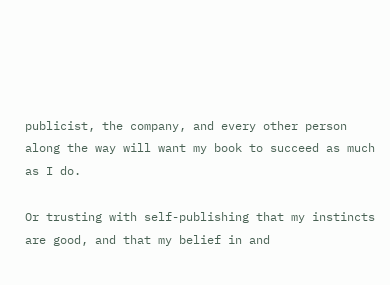publicist, the company, and every other person along the way will want my book to succeed as much as I do.

Or trusting with self-publishing that my instincts are good, and that my belief in and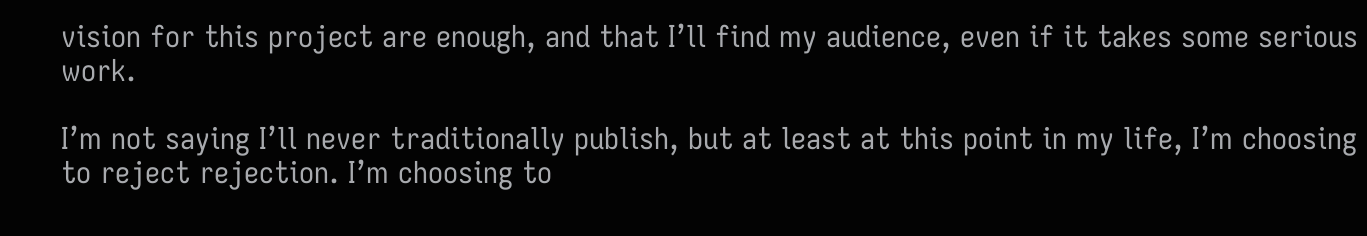vision for this project are enough, and that I’ll find my audience, even if it takes some serious work.

I’m not saying I’ll never traditionally publish, but at least at this point in my life, I’m choosing to reject rejection. I’m choosing to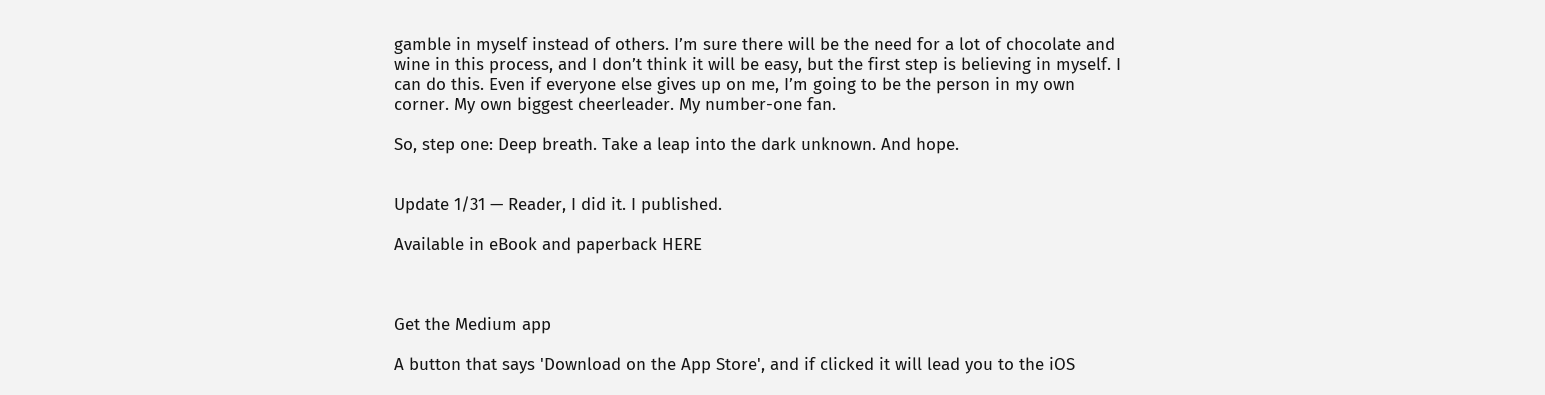gamble in myself instead of others. I’m sure there will be the need for a lot of chocolate and wine in this process, and I don’t think it will be easy, but the first step is believing in myself. I can do this. Even if everyone else gives up on me, I’m going to be the person in my own corner. My own biggest cheerleader. My number-one fan.

So, step one: Deep breath. Take a leap into the dark unknown. And hope.


Update 1/31 — Reader, I did it. I published.

Available in eBook and paperback HERE



Get the Medium app

A button that says 'Download on the App Store', and if clicked it will lead you to the iOS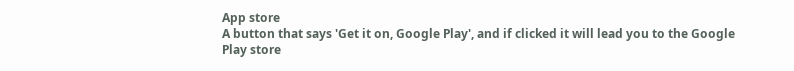App store
A button that says 'Get it on, Google Play', and if clicked it will lead you to the Google Play store